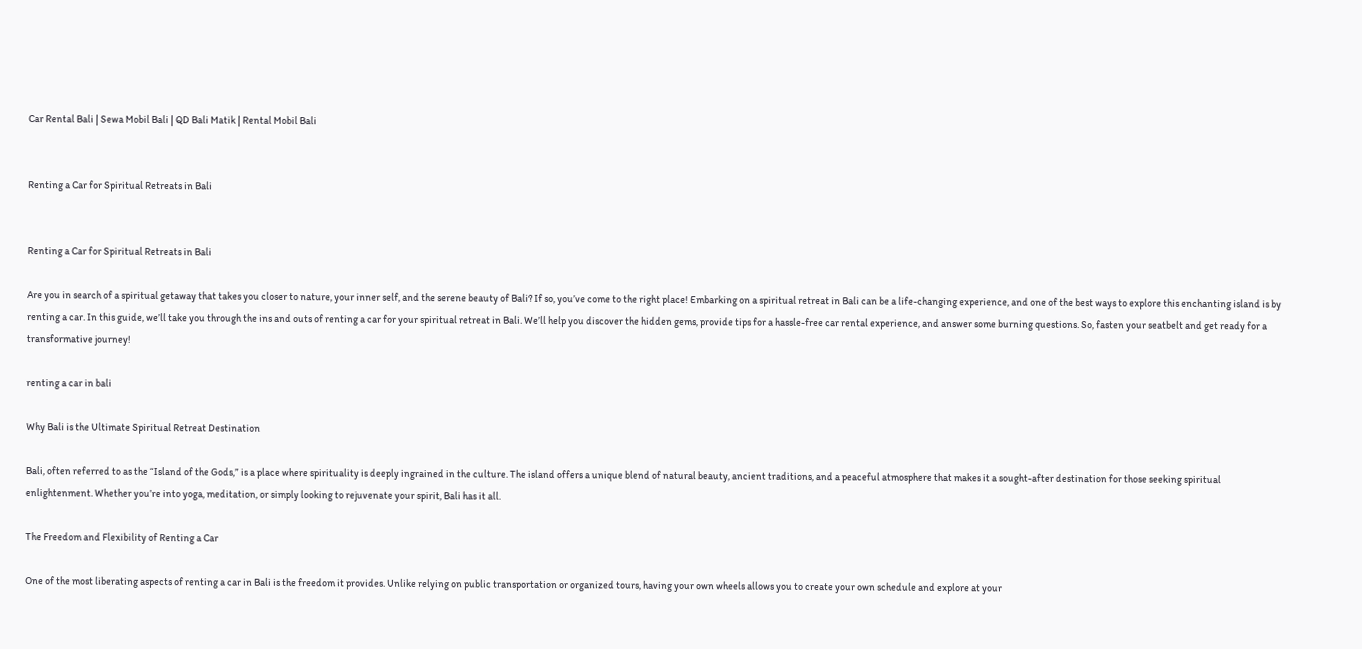Car Rental Bali | Sewa Mobil Bali | QD Bali Matik | Rental Mobil Bali


Renting a Car for Spiritual Retreats in Bali


Renting a Car for Spiritual Retreats in Bali

Are you in search of a spiritual getaway that takes you closer to nature, your inner self, and the serene beauty of Bali? If so, you’ve come to the right place! Embarking on a spiritual retreat in Bali can be a life-changing experience, and one of the best ways to explore this enchanting island is by renting a car. In this guide, we’ll take you through the ins and outs of renting a car for your spiritual retreat in Bali. We’ll help you discover the hidden gems, provide tips for a hassle-free car rental experience, and answer some burning questions. So, fasten your seatbelt and get ready for a transformative journey!

renting a car in bali

Why Bali is the Ultimate Spiritual Retreat Destination

Bali, often referred to as the “Island of the Gods,” is a place where spirituality is deeply ingrained in the culture. The island offers a unique blend of natural beauty, ancient traditions, and a peaceful atmosphere that makes it a sought-after destination for those seeking spiritual enlightenment. Whether you’re into yoga, meditation, or simply looking to rejuvenate your spirit, Bali has it all.

The Freedom and Flexibility of Renting a Car

One of the most liberating aspects of renting a car in Bali is the freedom it provides. Unlike relying on public transportation or organized tours, having your own wheels allows you to create your own schedule and explore at your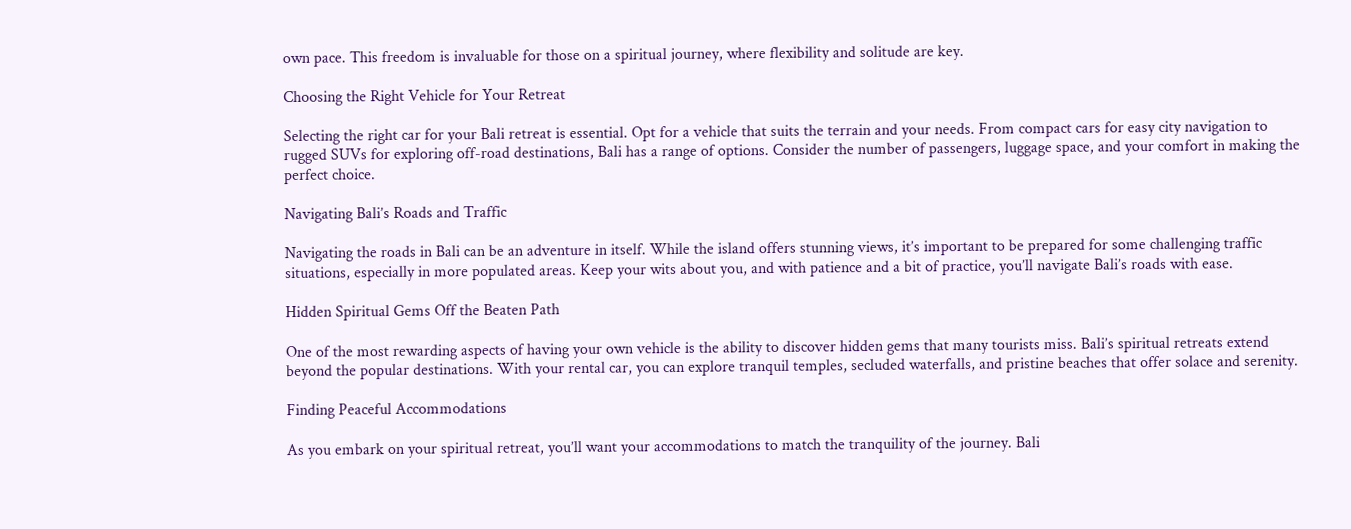own pace. This freedom is invaluable for those on a spiritual journey, where flexibility and solitude are key.

Choosing the Right Vehicle for Your Retreat

Selecting the right car for your Bali retreat is essential. Opt for a vehicle that suits the terrain and your needs. From compact cars for easy city navigation to rugged SUVs for exploring off-road destinations, Bali has a range of options. Consider the number of passengers, luggage space, and your comfort in making the perfect choice.

Navigating Bali’s Roads and Traffic

Navigating the roads in Bali can be an adventure in itself. While the island offers stunning views, it’s important to be prepared for some challenging traffic situations, especially in more populated areas. Keep your wits about you, and with patience and a bit of practice, you’ll navigate Bali’s roads with ease.

Hidden Spiritual Gems Off the Beaten Path

One of the most rewarding aspects of having your own vehicle is the ability to discover hidden gems that many tourists miss. Bali’s spiritual retreats extend beyond the popular destinations. With your rental car, you can explore tranquil temples, secluded waterfalls, and pristine beaches that offer solace and serenity.

Finding Peaceful Accommodations

As you embark on your spiritual retreat, you’ll want your accommodations to match the tranquility of the journey. Bali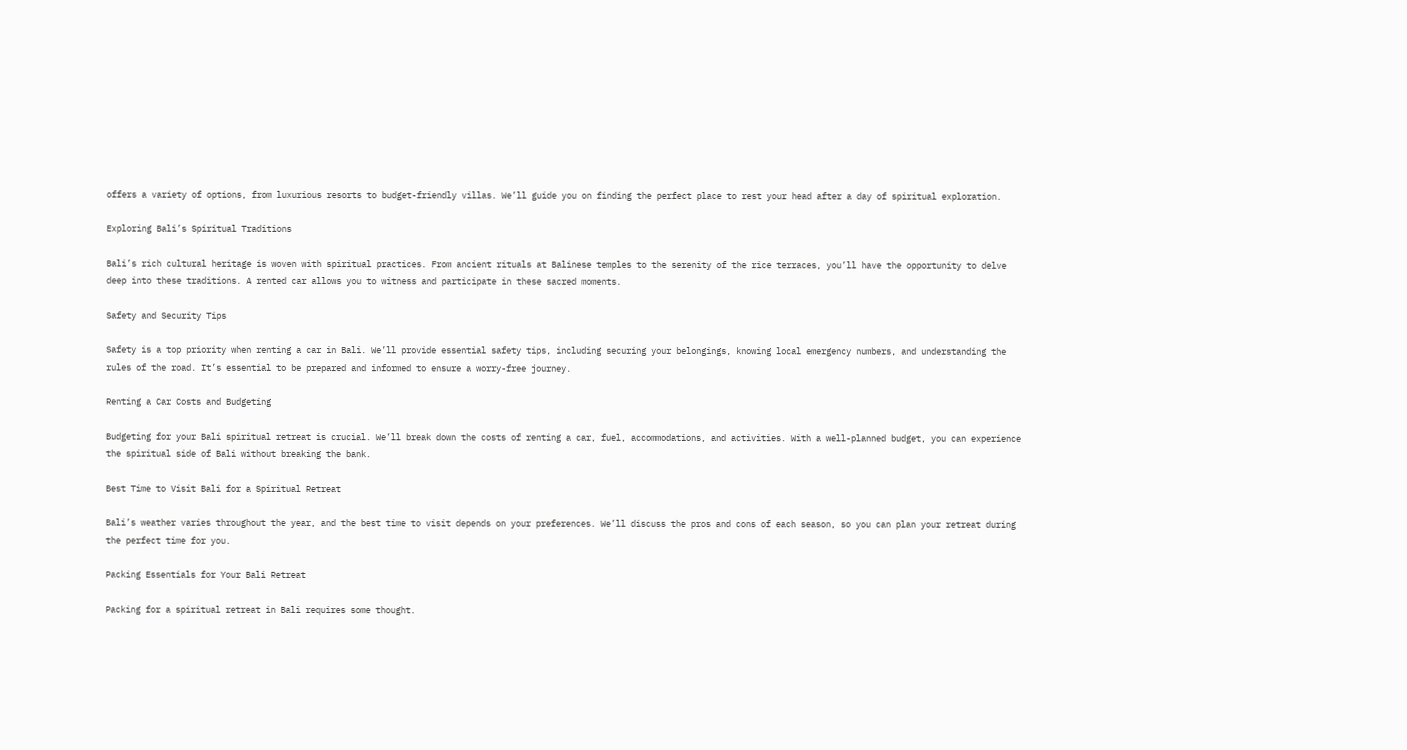offers a variety of options, from luxurious resorts to budget-friendly villas. We’ll guide you on finding the perfect place to rest your head after a day of spiritual exploration.

Exploring Bali’s Spiritual Traditions

Bali’s rich cultural heritage is woven with spiritual practices. From ancient rituals at Balinese temples to the serenity of the rice terraces, you’ll have the opportunity to delve deep into these traditions. A rented car allows you to witness and participate in these sacred moments.

Safety and Security Tips

Safety is a top priority when renting a car in Bali. We’ll provide essential safety tips, including securing your belongings, knowing local emergency numbers, and understanding the rules of the road. It’s essential to be prepared and informed to ensure a worry-free journey.

Renting a Car Costs and Budgeting

Budgeting for your Bali spiritual retreat is crucial. We’ll break down the costs of renting a car, fuel, accommodations, and activities. With a well-planned budget, you can experience the spiritual side of Bali without breaking the bank.

Best Time to Visit Bali for a Spiritual Retreat

Bali’s weather varies throughout the year, and the best time to visit depends on your preferences. We’ll discuss the pros and cons of each season, so you can plan your retreat during the perfect time for you.

Packing Essentials for Your Bali Retreat

Packing for a spiritual retreat in Bali requires some thought.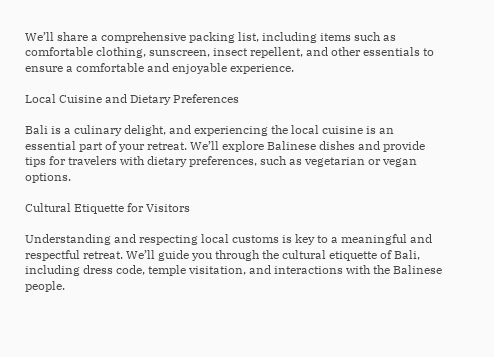We’ll share a comprehensive packing list, including items such as comfortable clothing, sunscreen, insect repellent, and other essentials to ensure a comfortable and enjoyable experience.

Local Cuisine and Dietary Preferences

Bali is a culinary delight, and experiencing the local cuisine is an essential part of your retreat. We’ll explore Balinese dishes and provide tips for travelers with dietary preferences, such as vegetarian or vegan options.

Cultural Etiquette for Visitors

Understanding and respecting local customs is key to a meaningful and respectful retreat. We’ll guide you through the cultural etiquette of Bali, including dress code, temple visitation, and interactions with the Balinese people.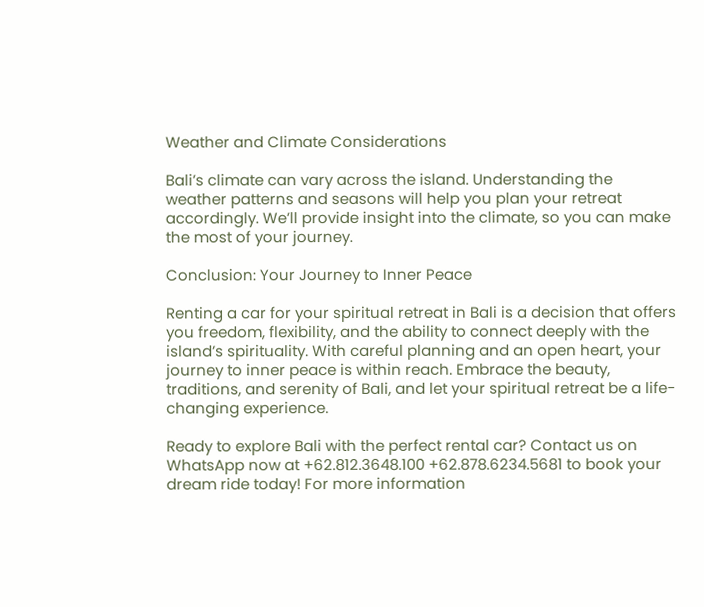Weather and Climate Considerations

Bali’s climate can vary across the island. Understanding the weather patterns and seasons will help you plan your retreat accordingly. We’ll provide insight into the climate, so you can make the most of your journey.

Conclusion: Your Journey to Inner Peace

Renting a car for your spiritual retreat in Bali is a decision that offers you freedom, flexibility, and the ability to connect deeply with the island’s spirituality. With careful planning and an open heart, your journey to inner peace is within reach. Embrace the beauty, traditions, and serenity of Bali, and let your spiritual retreat be a life-changing experience.

Ready to explore Bali with the perfect rental car? Contact us on WhatsApp now at +62.812.3648.100 +62.878.6234.5681 to book your dream ride today! For more information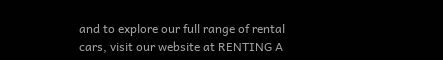and to explore our full range of rental cars, visit our website at RENTING A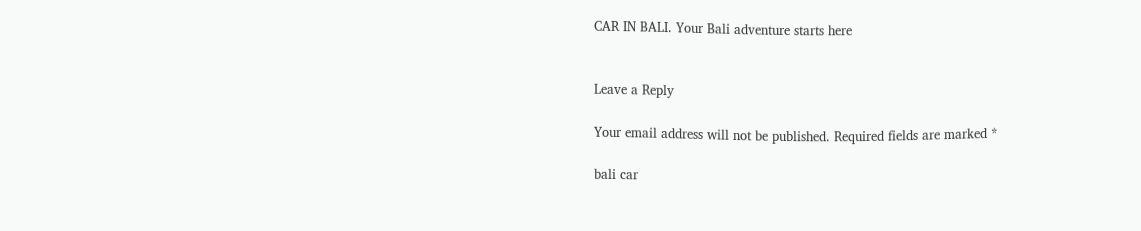CAR IN BALI. Your Bali adventure starts here


Leave a Reply

Your email address will not be published. Required fields are marked *

bali car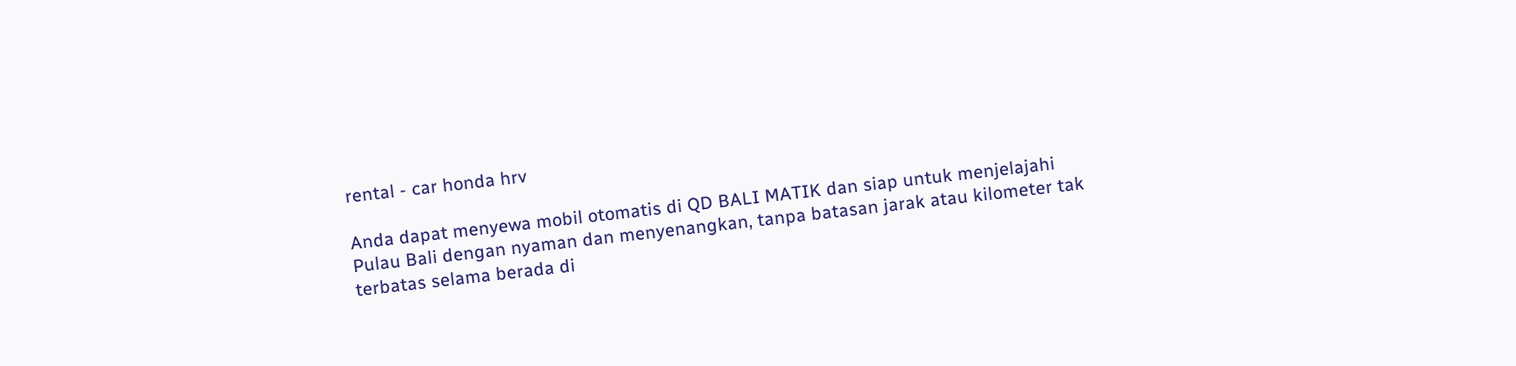rental - car honda hrv

Anda dapat menyewa mobil otomatis di QD BALI MATIK dan siap untuk menjelajahi Pulau Bali dengan nyaman dan menyenangkan, tanpa batasan jarak atau kilometer tak terbatas selama berada di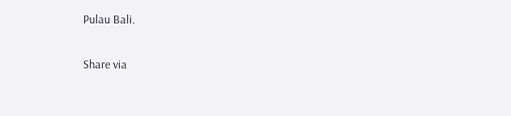Pulau Bali.

Share via